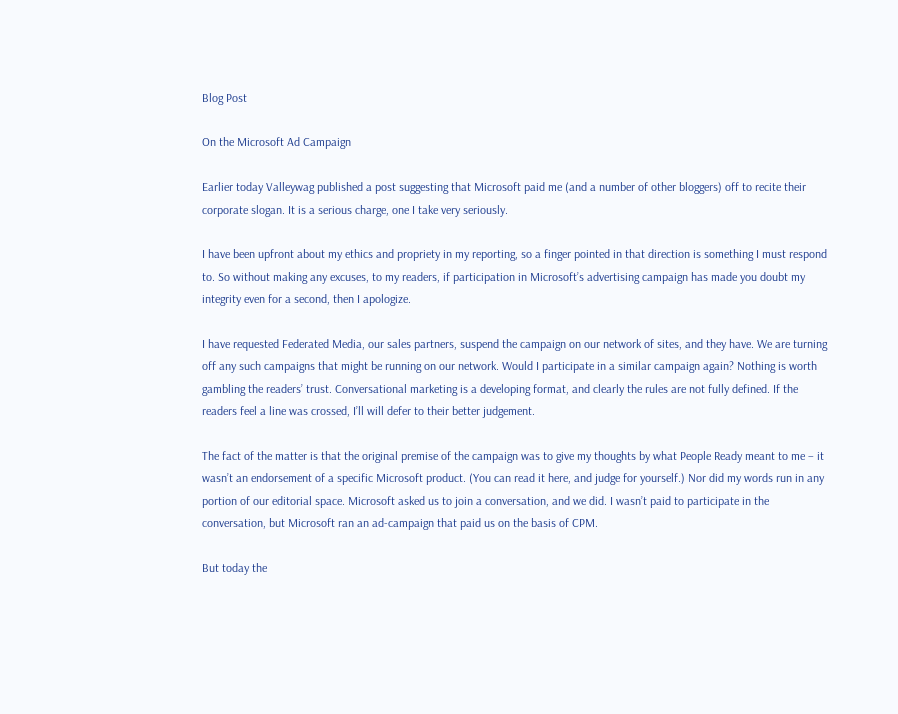Blog Post

On the Microsoft Ad Campaign

Earlier today Valleywag published a post suggesting that Microsoft paid me (and a number of other bloggers) off to recite their corporate slogan. It is a serious charge, one I take very seriously.

I have been upfront about my ethics and propriety in my reporting, so a finger pointed in that direction is something I must respond to. So without making any excuses, to my readers, if participation in Microsoft’s advertising campaign has made you doubt my integrity even for a second, then I apologize.

I have requested Federated Media, our sales partners, suspend the campaign on our network of sites, and they have. We are turning off any such campaigns that might be running on our network. Would I participate in a similar campaign again? Nothing is worth gambling the readers’ trust. Conversational marketing is a developing format, and clearly the rules are not fully defined. If the readers feel a line was crossed, I’ll will defer to their better judgement.

The fact of the matter is that the original premise of the campaign was to give my thoughts by what People Ready meant to me – it wasn’t an endorsement of a specific Microsoft product. (You can read it here, and judge for yourself.) Nor did my words run in any portion of our editorial space. Microsoft asked us to join a conversation, and we did. I wasn’t paid to participate in the conversation, but Microsoft ran an ad-campaign that paid us on the basis of CPM.

But today the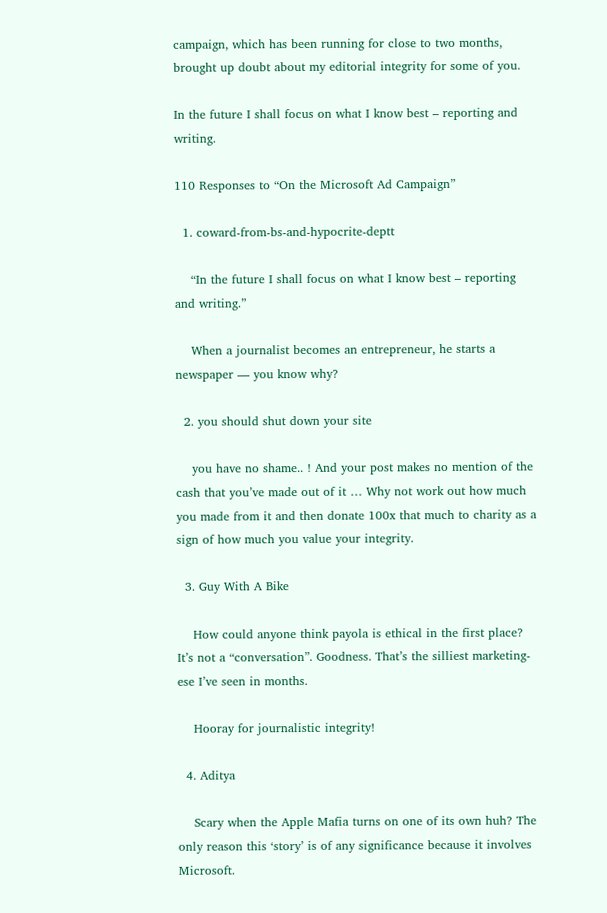campaign, which has been running for close to two months, brought up doubt about my editorial integrity for some of you.

In the future I shall focus on what I know best – reporting and writing.

110 Responses to “On the Microsoft Ad Campaign”

  1. coward-from-bs-and-hypocrite-deptt

    “In the future I shall focus on what I know best – reporting and writing.”

    When a journalist becomes an entrepreneur, he starts a newspaper — you know why?

  2. you should shut down your site

    you have no shame.. ! And your post makes no mention of the cash that you’ve made out of it … Why not work out how much you made from it and then donate 100x that much to charity as a sign of how much you value your integrity.

  3. Guy With A Bike

    How could anyone think payola is ethical in the first place? It’s not a “conversation”. Goodness. That’s the silliest marketing-ese I’ve seen in months.

    Hooray for journalistic integrity!

  4. Aditya

    Scary when the Apple Mafia turns on one of its own huh? The only reason this ‘story’ is of any significance because it involves Microsoft.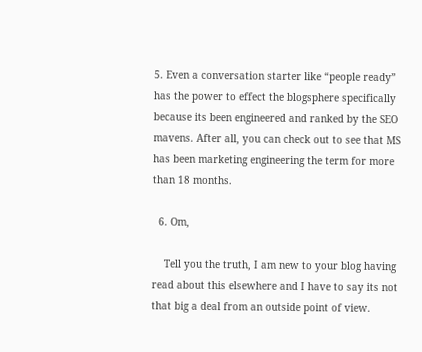5. Even a conversation starter like “people ready” has the power to effect the blogsphere specifically because its been engineered and ranked by the SEO mavens. After all, you can check out to see that MS has been marketing engineering the term for more than 18 months.

  6. Om,

    Tell you the truth, I am new to your blog having read about this elsewhere and I have to say its not that big a deal from an outside point of view.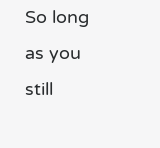So long as you still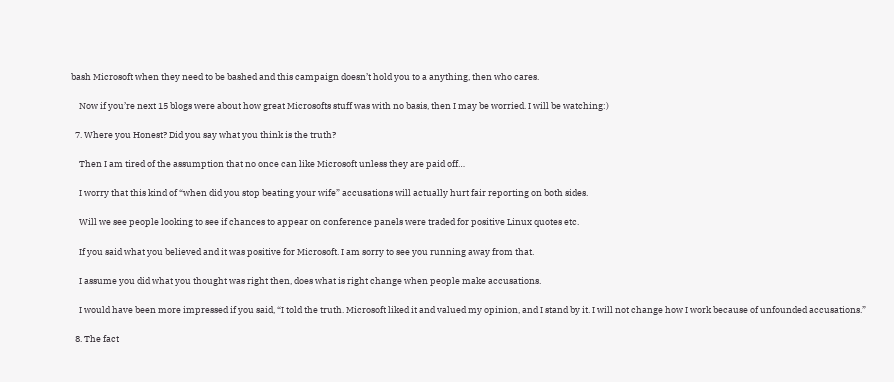bash Microsoft when they need to be bashed and this campaign doesn’t hold you to a anything, then who cares.

    Now if you’re next 15 blogs were about how great Microsofts stuff was with no basis, then I may be worried. I will be watching:)

  7. Where you Honest? Did you say what you think is the truth?

    Then I am tired of the assumption that no once can like Microsoft unless they are paid off…

    I worry that this kind of “when did you stop beating your wife” accusations will actually hurt fair reporting on both sides.

    Will we see people looking to see if chances to appear on conference panels were traded for positive Linux quotes etc.

    If you said what you believed and it was positive for Microsoft. I am sorry to see you running away from that.

    I assume you did what you thought was right then, does what is right change when people make accusations.

    I would have been more impressed if you said, “I told the truth. Microsoft liked it and valued my opinion, and I stand by it. I will not change how I work because of unfounded accusations.”

  8. The fact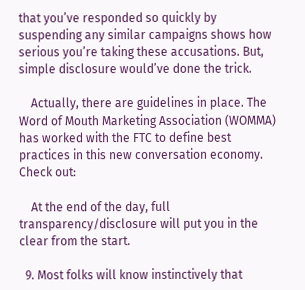that you’ve responded so quickly by suspending any similar campaigns shows how serious you’re taking these accusations. But, simple disclosure would’ve done the trick.

    Actually, there are guidelines in place. The Word of Mouth Marketing Association (WOMMA) has worked with the FTC to define best practices in this new conversation economy. Check out:

    At the end of the day, full transparency/disclosure will put you in the clear from the start.

  9. Most folks will know instinctively that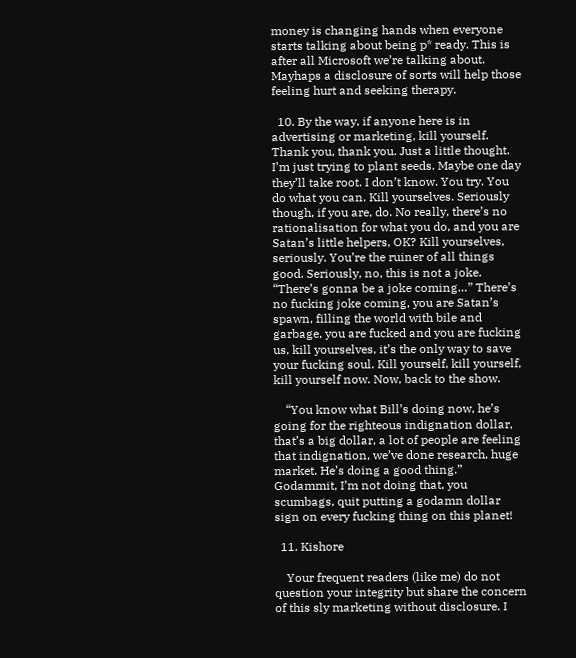money is changing hands when everyone starts talking about being p* ready. This is after all Microsoft we’re talking about. Mayhaps a disclosure of sorts will help those feeling hurt and seeking therapy.

  10. By the way, if anyone here is in advertising or marketing, kill yourself. Thank you, thank you. Just a little thought. I’m just trying to plant seeds. Maybe one day they’ll take root. I don’t know. You try. You do what you can. Kill yourselves. Seriously though, if you are, do. No really, there’s no rationalisation for what you do, and you are Satan’s little helpers, OK? Kill yourselves, seriously. You’re the ruiner of all things good. Seriously, no, this is not a joke. “There’s gonna be a joke coming…” There’s no fucking joke coming, you are Satan’s spawn, filling the world with bile and garbage, you are fucked and you are fucking us, kill yourselves, it’s the only way to save your fucking soul. Kill yourself, kill yourself, kill yourself now. Now, back to the show.

    “You know what Bill’s doing now, he’s going for the righteous indignation dollar, that’s a big dollar, a lot of people are feeling that indignation, we’ve done research, huge market. He’s doing a good thing.” Godammit, I’m not doing that, you scumbags, quit putting a godamn dollar sign on every fucking thing on this planet!

  11. Kishore

    Your frequent readers (like me) do not question your integrity but share the concern of this sly marketing without disclosure. I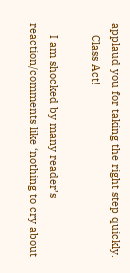applaud you for taking the right step quickly.
    Class Act!

    I am shocked by many reader’s reaction/comments like ‘nothing to cry about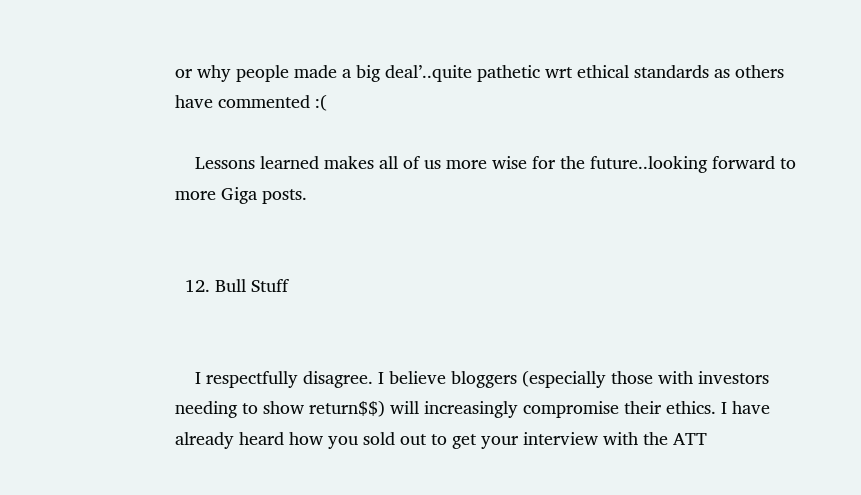or why people made a big deal’..quite pathetic wrt ethical standards as others have commented :(

    Lessons learned makes all of us more wise for the future..looking forward to more Giga posts.


  12. Bull Stuff


    I respectfully disagree. I believe bloggers (especially those with investors needing to show return$$) will increasingly compromise their ethics. I have already heard how you sold out to get your interview with the ATT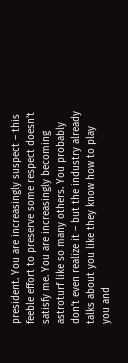president. You are increasingly suspect – this feeble effort to preserve some respect doesn’t satisfy me. You are increasingly becoming astroturf like so many others. You probably don’t even realize it – but the industry already talks about you like they know how to play you and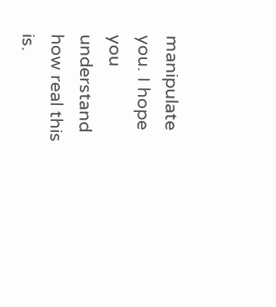manipulate you. I hope you understand how real this is.